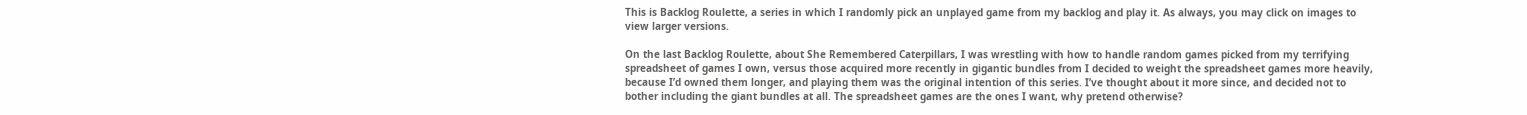This is Backlog Roulette, a series in which I randomly pick an unplayed game from my backlog and play it. As always, you may click on images to view larger versions.

On the last Backlog Roulette, about She Remembered Caterpillars, I was wrestling with how to handle random games picked from my terrifying spreadsheet of games I own, versus those acquired more recently in gigantic bundles from I decided to weight the spreadsheet games more heavily, because I’d owned them longer, and playing them was the original intention of this series. I’ve thought about it more since, and decided not to bother including the giant bundles at all. The spreadsheet games are the ones I want, why pretend otherwise?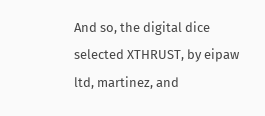And so, the digital dice selected XTHRUST, by eipaw ltd, martinez, and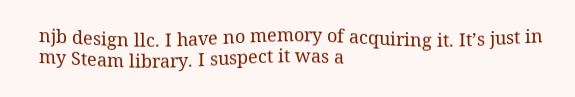njb design llc. I have no memory of acquiring it. It’s just in my Steam library. I suspect it was a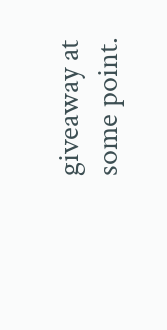giveaway at some point.